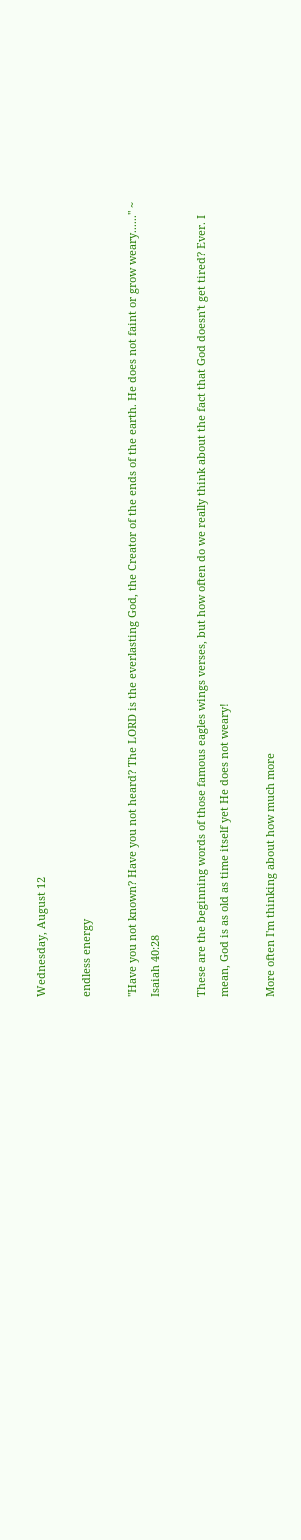Wednesday, August 12

endless energy

"Have you not known? Have you not heard? The LORD is the everlasting God, the Creator of the ends of the earth. He does not faint or grow weary......" ~ Isaiah 40:28

These are the beginning words of those famous eagles wings verses, but how often do we really think about the fact that God doesn't get tired? Ever. I mean, God is as old as time itself yet He does not weary!

More often I'm thinking about how much more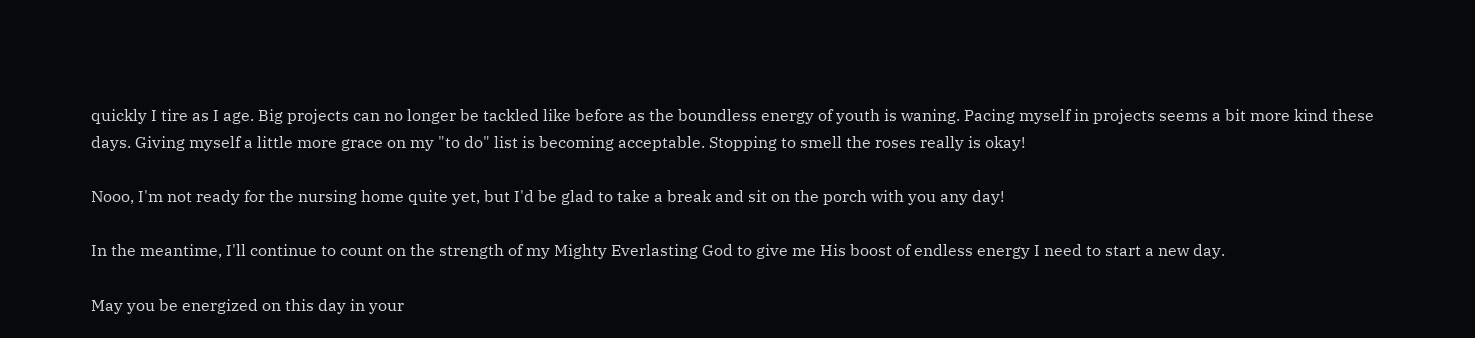quickly I tire as I age. Big projects can no longer be tackled like before as the boundless energy of youth is waning. Pacing myself in projects seems a bit more kind these days. Giving myself a little more grace on my "to do" list is becoming acceptable. Stopping to smell the roses really is okay!

Nooo, I'm not ready for the nursing home quite yet, but I'd be glad to take a break and sit on the porch with you any day!

In the meantime, I'll continue to count on the strength of my Mighty Everlasting God to give me His boost of endless energy I need to start a new day.

May you be energized on this day in your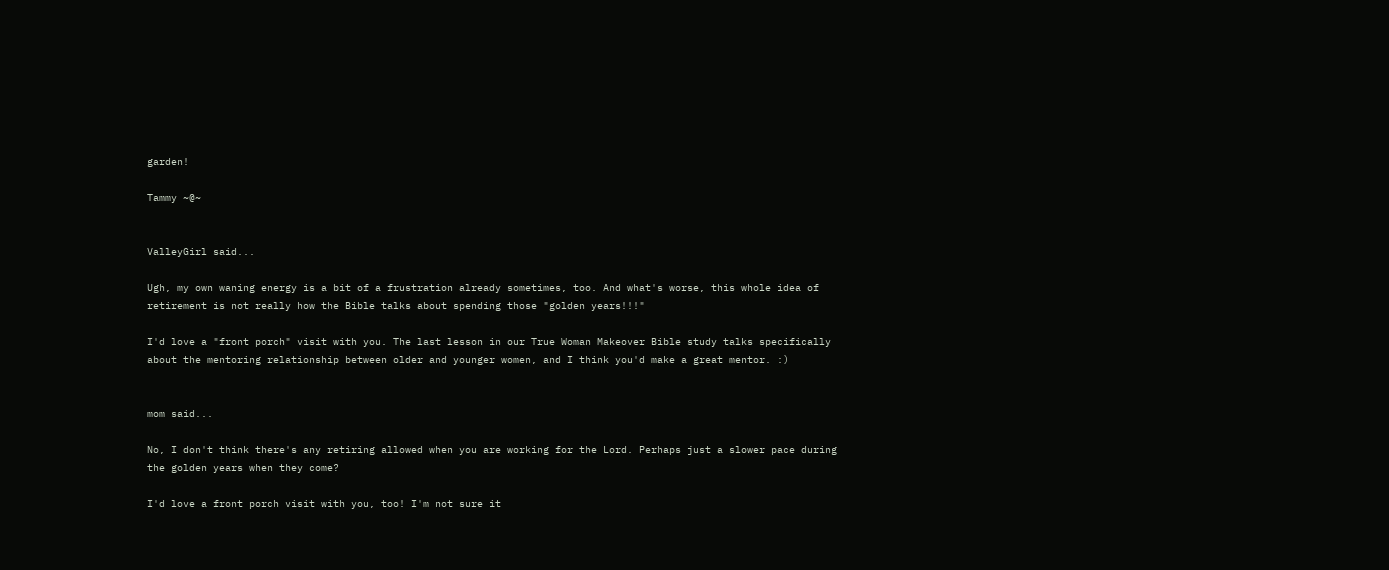garden!

Tammy ~@~


ValleyGirl said...

Ugh, my own waning energy is a bit of a frustration already sometimes, too. And what's worse, this whole idea of retirement is not really how the Bible talks about spending those "golden years!!!"

I'd love a "front porch" visit with you. The last lesson in our True Woman Makeover Bible study talks specifically about the mentoring relationship between older and younger women, and I think you'd make a great mentor. :)


mom said...

No, I don't think there's any retiring allowed when you are working for the Lord. Perhaps just a slower pace during the golden years when they come?

I'd love a front porch visit with you, too! I'm not sure it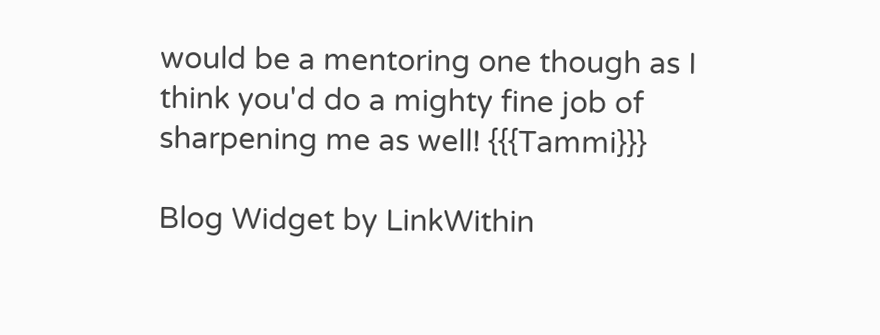would be a mentoring one though as I think you'd do a mighty fine job of sharpening me as well! {{{Tammi}}}

Blog Widget by LinkWithin